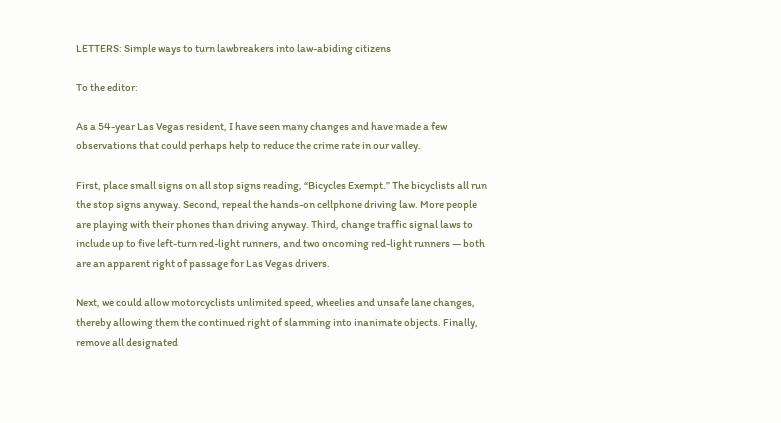LETTERS: Simple ways to turn lawbreakers into law-abiding citizens

To the editor:

As a 54-year Las Vegas resident, I have seen many changes and have made a few observations that could perhaps help to reduce the crime rate in our valley.

First, place small signs on all stop signs reading, “Bicycles Exempt.” The bicyclists all run the stop signs anyway. Second, repeal the hands-on cellphone driving law. More people are playing with their phones than driving anyway. Third, change traffic signal laws to include up to five left-turn red-light runners, and two oncoming red-light runners — both are an apparent right of passage for Las Vegas drivers.

Next, we could allow motorcyclists unlimited speed, wheelies and unsafe lane changes, thereby allowing them the continued right of slamming into inanimate objects. Finally, remove all designated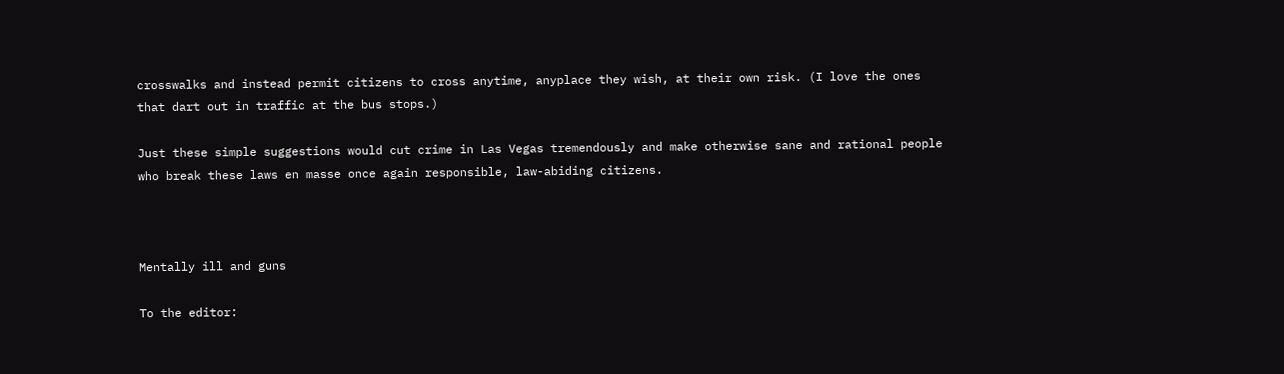crosswalks and instead permit citizens to cross anytime, anyplace they wish, at their own risk. (I love the ones that dart out in traffic at the bus stops.)

Just these simple suggestions would cut crime in Las Vegas tremendously and make otherwise sane and rational people who break these laws en masse once again responsible, law-abiding citizens.



Mentally ill and guns

To the editor: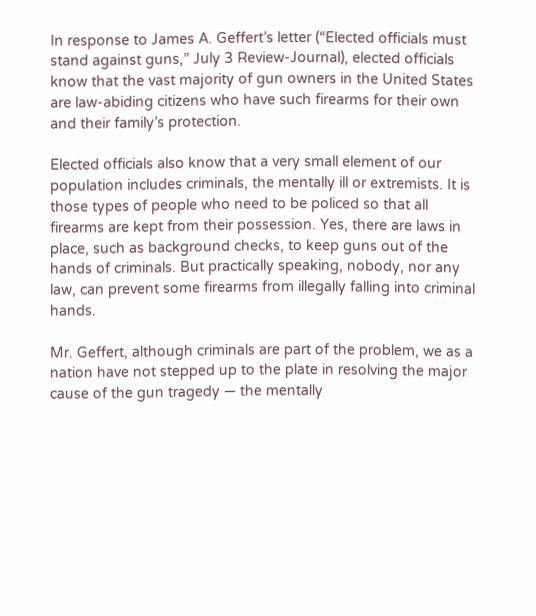In response to James A. Geffert’s letter (“Elected officials must stand against guns,” July 3 Review-Journal), elected officials know that the vast majority of gun owners in the United States are law-abiding citizens who have such firearms for their own and their family’s protection.

Elected officials also know that a very small element of our population includes criminals, the mentally ill or extremists. It is those types of people who need to be policed so that all firearms are kept from their possession. Yes, there are laws in place, such as background checks, to keep guns out of the hands of criminals. But practically speaking, nobody, nor any law, can prevent some firearms from illegally falling into criminal hands.

Mr. Geffert, although criminals are part of the problem, we as a nation have not stepped up to the plate in resolving the major cause of the gun tragedy — the mentally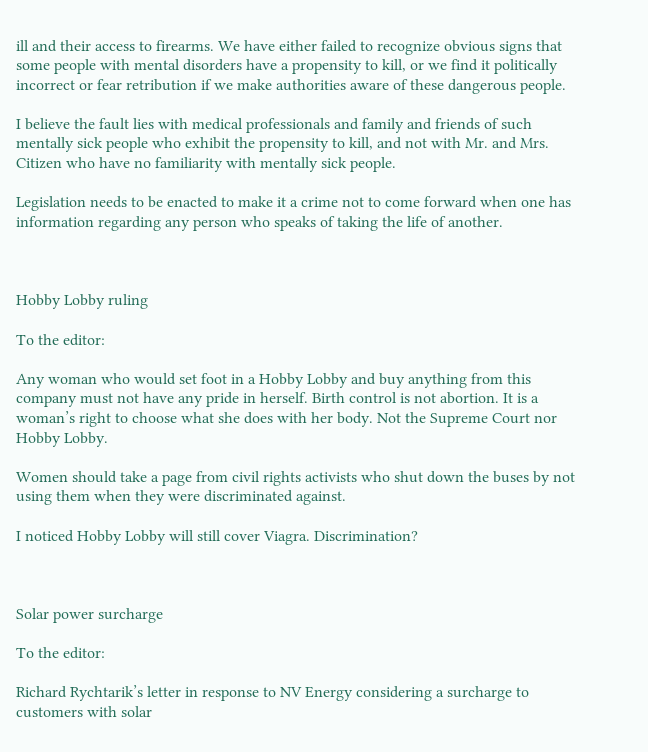ill and their access to firearms. We have either failed to recognize obvious signs that some people with mental disorders have a propensity to kill, or we find it politically incorrect or fear retribution if we make authorities aware of these dangerous people.

I believe the fault lies with medical professionals and family and friends of such mentally sick people who exhibit the propensity to kill, and not with Mr. and Mrs. Citizen who have no familiarity with mentally sick people.

Legislation needs to be enacted to make it a crime not to come forward when one has information regarding any person who speaks of taking the life of another.



Hobby Lobby ruling

To the editor:

Any woman who would set foot in a Hobby Lobby and buy anything from this company must not have any pride in herself. Birth control is not abortion. It is a woman’s right to choose what she does with her body. Not the Supreme Court nor Hobby Lobby.

Women should take a page from civil rights activists who shut down the buses by not using them when they were discriminated against.

I noticed Hobby Lobby will still cover Viagra. Discrimination?



Solar power surcharge

To the editor:

Richard Rychtarik’s letter in response to NV Energy considering a surcharge to customers with solar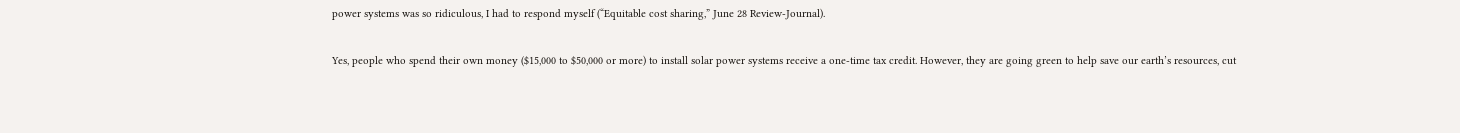power systems was so ridiculous, I had to respond myself (“Equitable cost sharing,” June 28 Review-Journal).

Yes, people who spend their own money ($15,000 to $50,000 or more) to install solar power systems receive a one-time tax credit. However, they are going green to help save our earth’s resources, cut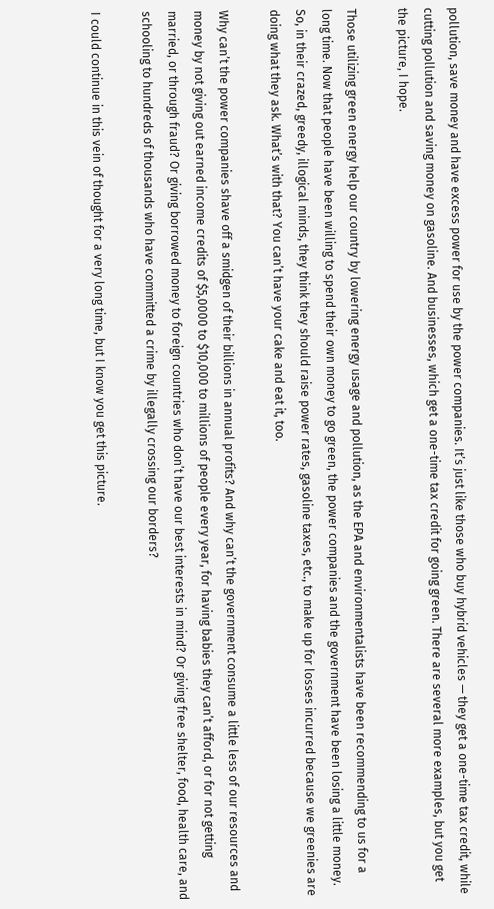pollution, save money and have excess power for use by the power companies. It’s just like those who buy hybrid vehicles — they get a one-time tax credit, while cutting pollution and saving money on gasoline. And businesses, which get a one-time tax credit for going green. There are several more examples, but you get the picture, I hope.

Those utilizing green energy help our country by lowering energy usage and pollution, as the EPA and environmentalists have been recommending to us for a long time. Now that people have been willing to spend their own money to go green, the power companies and the government have been losing a little money. So, in their crazed, greedy, illogical minds, they think they should raise power rates, gasoline taxes, etc., to make up for losses incurred because we greenies are doing what they ask. What’s with that? You can’t have your cake and eat it, too.

Why can’t the power companies shave off a smidgen of their billions in annual profits? And why can’t the government consume a little less of our resources and money by not giving out earned income credits of $5,0000 to $10,000 to millions of people every year, for having babies they can’t afford, or for not getting married, or through fraud? Or giving borrowed money to foreign countries who don’t have our best interests in mind? Or giving free shelter, food, health care, and schooling to hundreds of thousands who have committed a crime by illegally crossing our borders?

I could continue in this vein of thought for a very long time, but I know you get this picture.